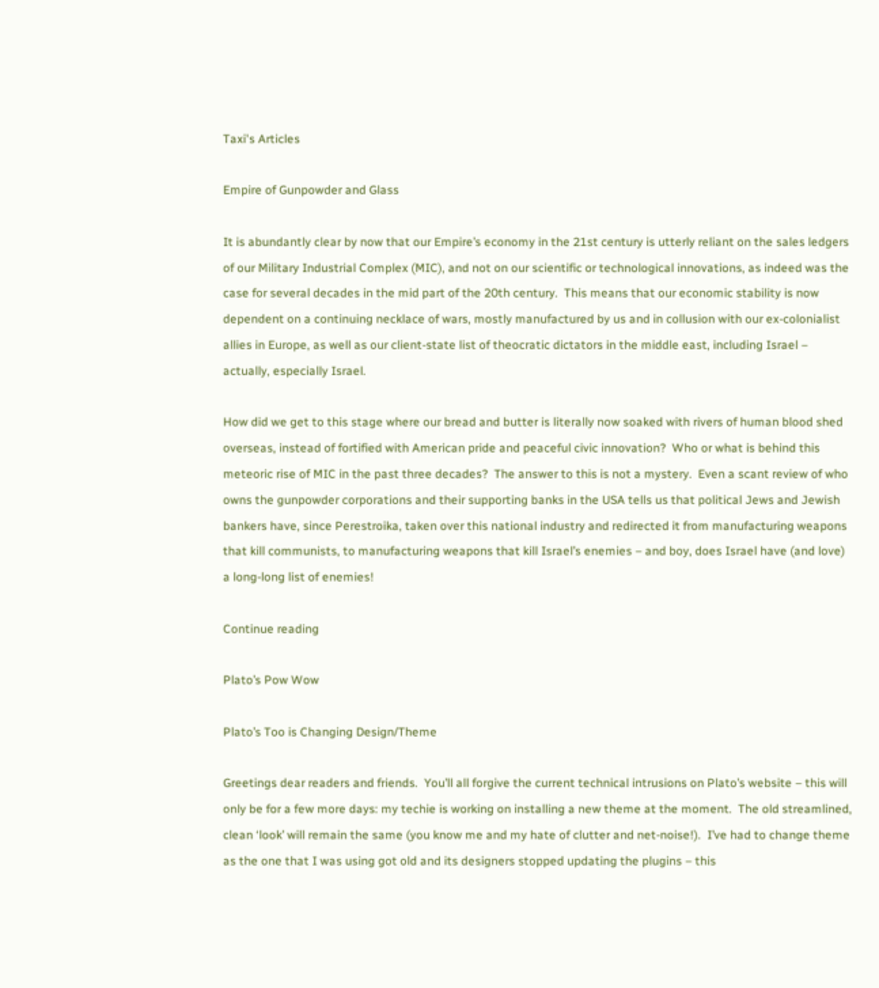Taxi's Articles

Empire of Gunpowder and Glass

It is abundantly clear by now that our Empire’s economy in the 21st century is utterly reliant on the sales ledgers of our Military Industrial Complex (MIC), and not on our scientific or technological innovations, as indeed was the case for several decades in the mid part of the 20th century.  This means that our economic stability is now dependent on a continuing necklace of wars, mostly manufactured by us and in collusion with our ex-colonialist allies in Europe, as well as our client-state list of theocratic dictators in the middle east, including Israel – actually, especially Israel.

How did we get to this stage where our bread and butter is literally now soaked with rivers of human blood shed overseas, instead of fortified with American pride and peaceful civic innovation?  Who or what is behind this meteoric rise of MIC in the past three decades?  The answer to this is not a mystery.  Even a scant review of who owns the gunpowder corporations and their supporting banks in the USA tells us that political Jews and Jewish bankers have, since Perestroika, taken over this national industry and redirected it from manufacturing weapons that kill communists, to manufacturing weapons that kill Israel’s enemies – and boy, does Israel have (and love) a long-long list of enemies!

Continue reading

Plato’s Pow Wow

Plato’s Too is Changing Design/Theme

Greetings dear readers and friends.  You’ll all forgive the current technical intrusions on Plato’s website – this will only be for a few more days: my techie is working on installing a new theme at the moment.  The old streamlined, clean ‘look’ will remain the same (you know me and my hate of clutter and net-noise!).  I’ve had to change theme as the one that I was using got old and its designers stopped updating the plugins – this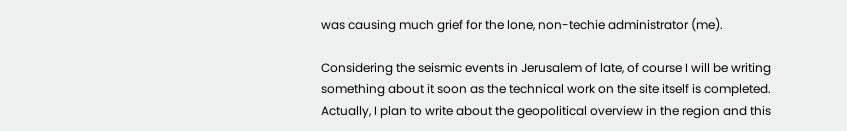was causing much grief for the lone, non-techie administrator (me).

Considering the seismic events in Jerusalem of late, of course I will be writing something about it soon as the technical work on the site itself is completed.  Actually, I plan to write about the geopolitical overview in the region and this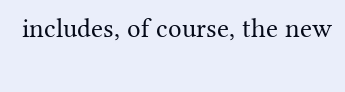includes, of course, the new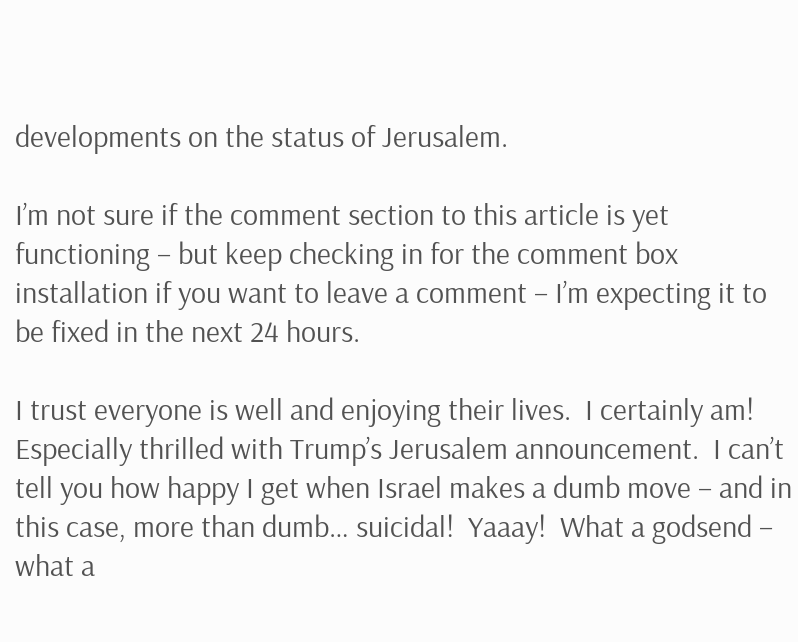developments on the status of Jerusalem.

I’m not sure if the comment section to this article is yet functioning – but keep checking in for the comment box installation if you want to leave a comment – I’m expecting it to be fixed in the next 24 hours.

I trust everyone is well and enjoying their lives.  I certainly am!  Especially thrilled with Trump’s Jerusalem announcement.  I can’t tell you how happy I get when Israel makes a dumb move – and in this case, more than dumb… suicidal!  Yaaay!  What a godsend – what a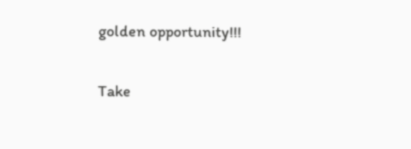golden opportunity!!!

Take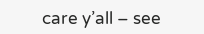care y’all – see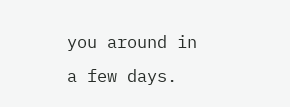you around in a few days.